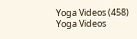Yoga Videos (458)
Yoga Videos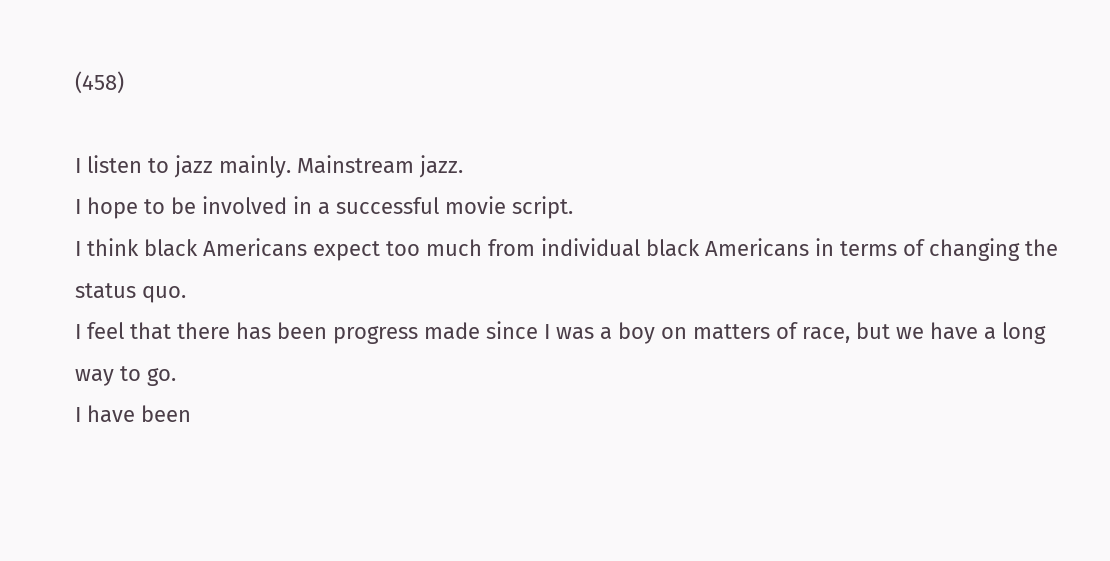(458)

I listen to jazz mainly. Mainstream jazz.
I hope to be involved in a successful movie script.
I think black Americans expect too much from individual black Americans in terms of changing the status quo.
I feel that there has been progress made since I was a boy on matters of race, but we have a long way to go.
I have been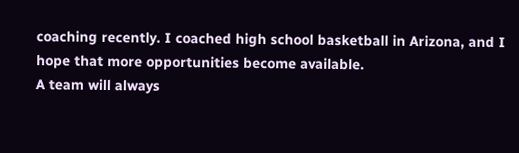coaching recently. I coached high school basketball in Arizona, and I hope that more opportunities become available.
A team will always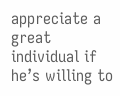appreciate a great individual if he’s willing to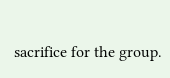sacrifice for the group.